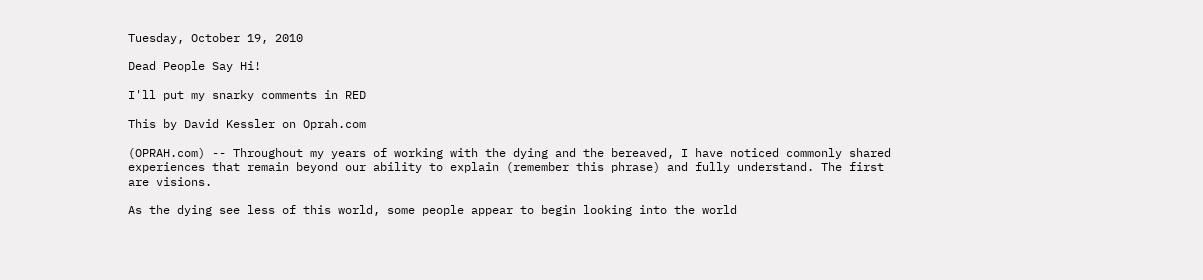Tuesday, October 19, 2010

Dead People Say Hi!

I'll put my snarky comments in RED

This by David Kessler on Oprah.com

(OPRAH.com) -- Throughout my years of working with the dying and the bereaved, I have noticed commonly shared experiences that remain beyond our ability to explain (remember this phrase) and fully understand. The first are visions.

As the dying see less of this world, some people appear to begin looking into the world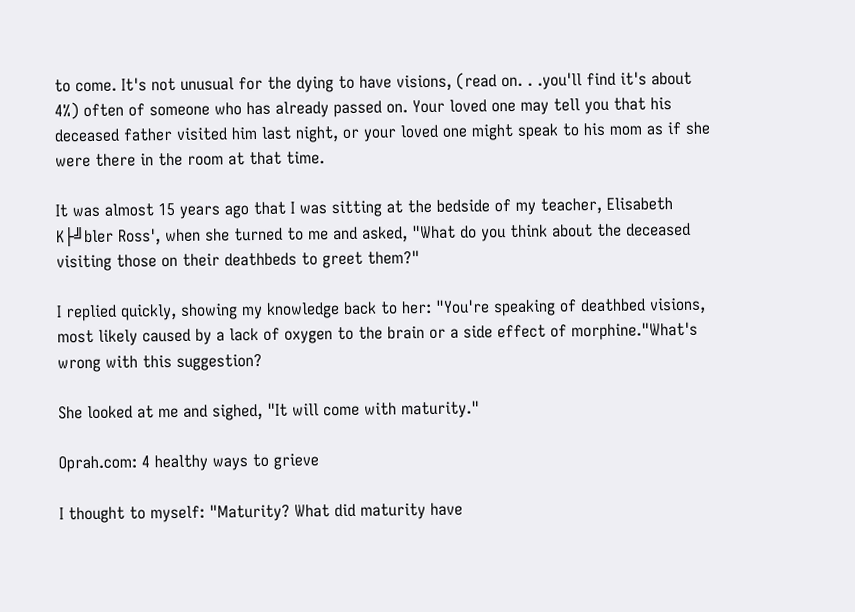to come. It's not unusual for the dying to have visions, (read on. . .you'll find it's about 4%) often of someone who has already passed on. Your loved one may tell you that his deceased father visited him last night, or your loved one might speak to his mom as if she were there in the room at that time.

It was almost 15 years ago that I was sitting at the bedside of my teacher, Elisabeth K├╝bler Ross', when she turned to me and asked, "What do you think about the deceased visiting those on their deathbeds to greet them?"

I replied quickly, showing my knowledge back to her: "You're speaking of deathbed visions, most likely caused by a lack of oxygen to the brain or a side effect of morphine."What's wrong with this suggestion?

She looked at me and sighed, "It will come with maturity."

Oprah.com: 4 healthy ways to grieve

I thought to myself: "Maturity? What did maturity have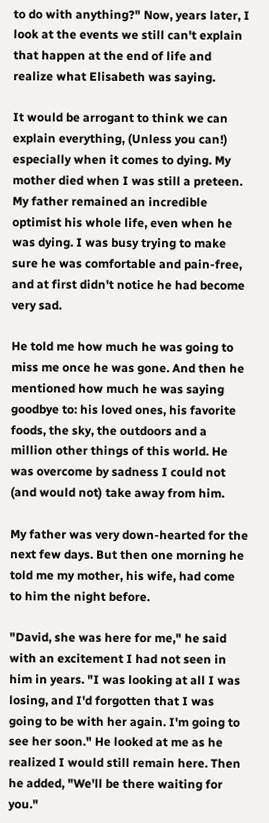to do with anything?" Now, years later, I look at the events we still can't explain that happen at the end of life and realize what Elisabeth was saying.

It would be arrogant to think we can explain everything, (Unless you can!) especially when it comes to dying. My mother died when I was still a preteen. My father remained an incredible optimist his whole life, even when he was dying. I was busy trying to make sure he was comfortable and pain-free, and at first didn't notice he had become very sad.

He told me how much he was going to miss me once he was gone. And then he mentioned how much he was saying goodbye to: his loved ones, his favorite foods, the sky, the outdoors and a million other things of this world. He was overcome by sadness I could not (and would not) take away from him.

My father was very down-hearted for the next few days. But then one morning he told me my mother, his wife, had come to him the night before.

"David, she was here for me," he said with an excitement I had not seen in him in years. "I was looking at all I was losing, and I'd forgotten that I was going to be with her again. I'm going to see her soon." He looked at me as he realized I would still remain here. Then he added, "We'll be there waiting for you."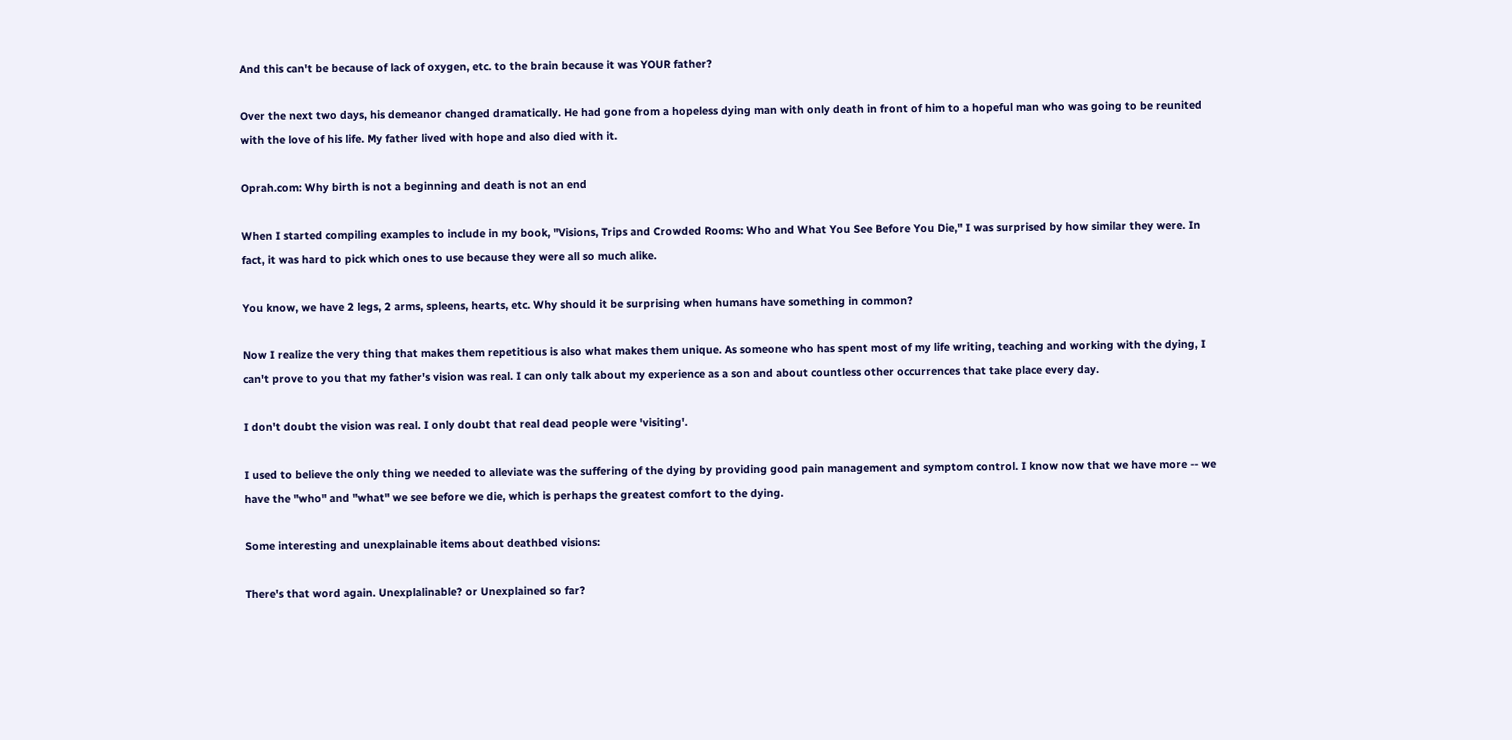And this can't be because of lack of oxygen, etc. to the brain because it was YOUR father?

Over the next two days, his demeanor changed dramatically. He had gone from a hopeless dying man with only death in front of him to a hopeful man who was going to be reunited with the love of his life. My father lived with hope and also died with it.

Oprah.com: Why birth is not a beginning and death is not an end

When I started compiling examples to include in my book, "Visions, Trips and Crowded Rooms: Who and What You See Before You Die," I was surprised by how similar they were. In fact, it was hard to pick which ones to use because they were all so much alike.

You know, we have 2 legs, 2 arms, spleens, hearts, etc. Why should it be surprising when humans have something in common?

Now I realize the very thing that makes them repetitious is also what makes them unique. As someone who has spent most of my life writing, teaching and working with the dying, I can't prove to you that my father's vision was real. I can only talk about my experience as a son and about countless other occurrences that take place every day.

I don't doubt the vision was real. I only doubt that real dead people were 'visiting'.

I used to believe the only thing we needed to alleviate was the suffering of the dying by providing good pain management and symptom control. I know now that we have more -- we have the "who" and "what" we see before we die, which is perhaps the greatest comfort to the dying.

Some interesting and unexplainable items about deathbed visions:

There's that word again. Unexplalinable? or Unexplained so far?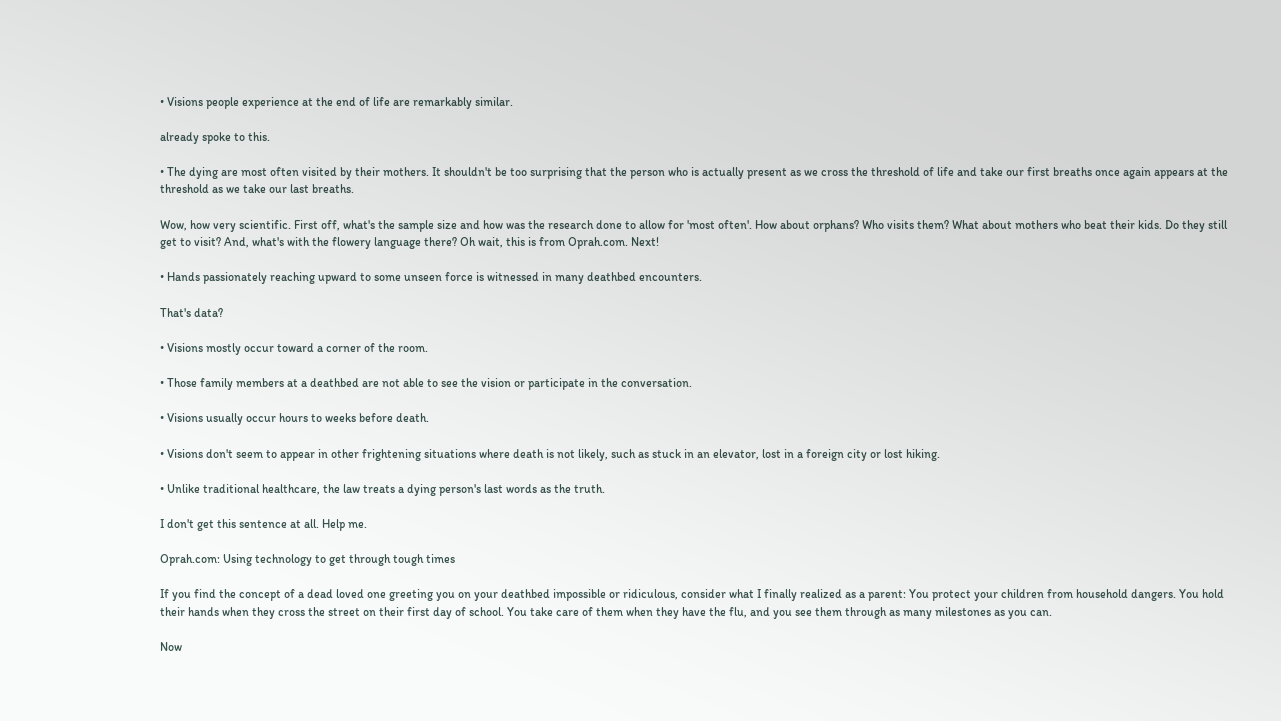• Visions people experience at the end of life are remarkably similar.

already spoke to this.

• The dying are most often visited by their mothers. It shouldn't be too surprising that the person who is actually present as we cross the threshold of life and take our first breaths once again appears at the threshold as we take our last breaths.

Wow, how very scientific. First off, what's the sample size and how was the research done to allow for 'most often'. How about orphans? Who visits them? What about mothers who beat their kids. Do they still get to visit? And, what's with the flowery language there? Oh wait, this is from Oprah.com. Next!

• Hands passionately reaching upward to some unseen force is witnessed in many deathbed encounters.

That's data?

• Visions mostly occur toward a corner of the room.

• Those family members at a deathbed are not able to see the vision or participate in the conversation.

• Visions usually occur hours to weeks before death.

• Visions don't seem to appear in other frightening situations where death is not likely, such as stuck in an elevator, lost in a foreign city or lost hiking.

• Unlike traditional healthcare, the law treats a dying person's last words as the truth.

I don't get this sentence at all. Help me.

Oprah.com: Using technology to get through tough times

If you find the concept of a dead loved one greeting you on your deathbed impossible or ridiculous, consider what I finally realized as a parent: You protect your children from household dangers. You hold their hands when they cross the street on their first day of school. You take care of them when they have the flu, and you see them through as many milestones as you can.

Now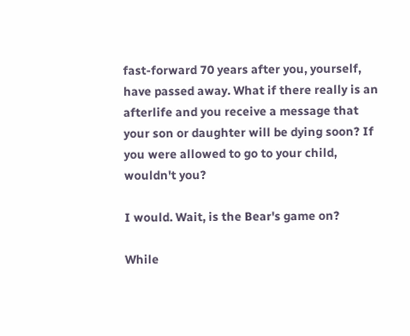fast-forward 70 years after you, yourself, have passed away. What if there really is an afterlife and you receive a message that your son or daughter will be dying soon? If you were allowed to go to your child, wouldn't you?

I would. Wait, is the Bear's game on?

While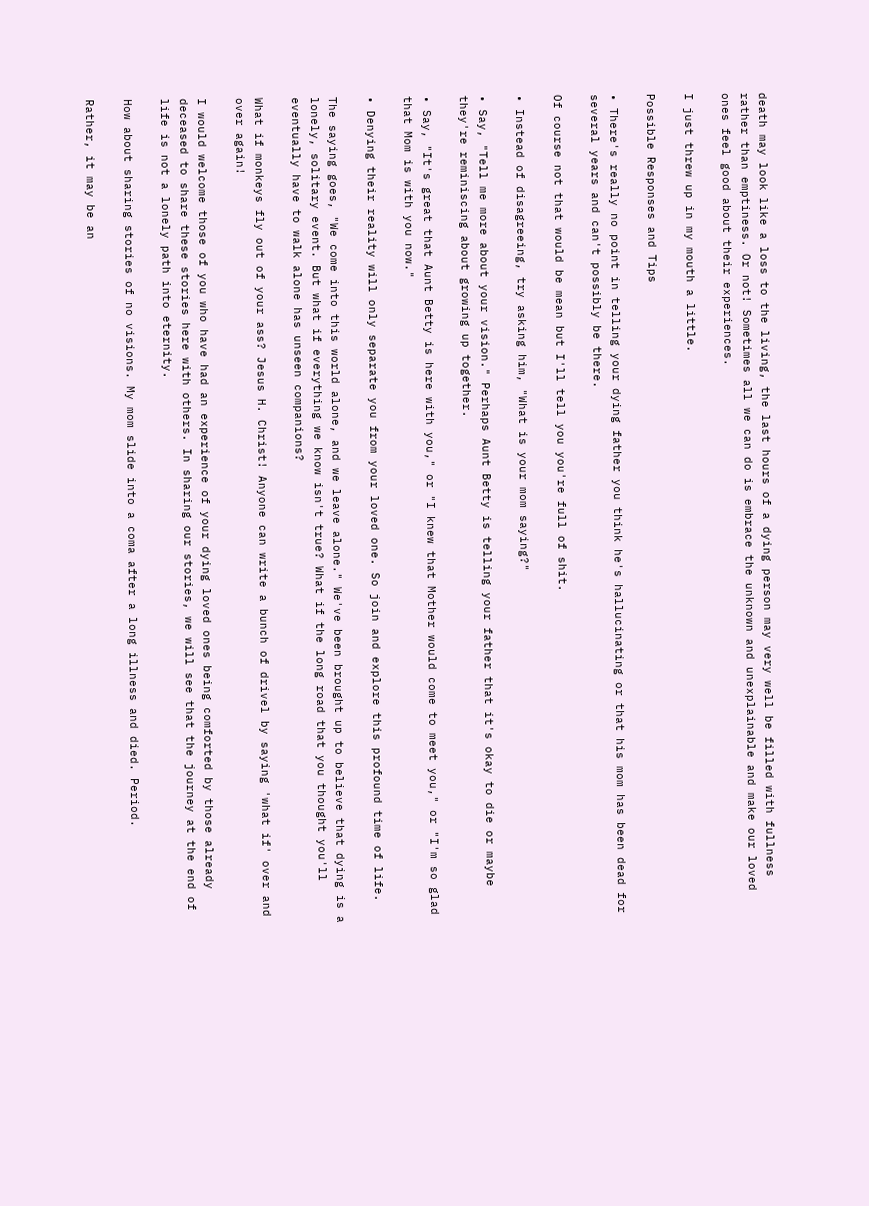death may look like a loss to the living, the last hours of a dying person may very well be filled with fullness rather than emptiness. Or not! Sometimes all we can do is embrace the unknown and unexplainable and make our loved ones feel good about their experiences.

I just threw up in my mouth a little.

Possible Responses and Tips

• There's really no point in telling your dying father you think he's hallucinating or that his mom has been dead for several years and can't possibly be there.

Of course not that would be mean but I'll tell you you're full of shit.

• Instead of disagreeing, try asking him, "What is your mom saying?"

• Say, "Tell me more about your vision." Perhaps Aunt Betty is telling your father that it's okay to die or maybe they're reminiscing about growing up together.

• Say, "It's great that Aunt Betty is here with you," or "I knew that Mother would come to meet you," or "I'm so glad that Mom is with you now."

• Denying their reality will only separate you from your loved one. So join and explore this profound time of life.

The saying goes, "We come into this world alone, and we leave alone." We've been brought up to believe that dying is a lonely, solitary event. But what if everything we know isn't true? What if the long road that you thought you'll eventually have to walk alone has unseen companions?

What if monkeys fly out of your ass? Jesus H. Christ! Anyone can write a bunch of drivel by saying 'what if' over and over again!

I would welcome those of you who have had an experience of your dying loved ones being comforted by those already deceased to share these stories here with others. In sharing our stories, we will see that the journey at the end of life is not a lonely path into eternity.

How about sharing stories of no visions. My mom slide into a coma after a long illness and died. Period.

Rather, it may be an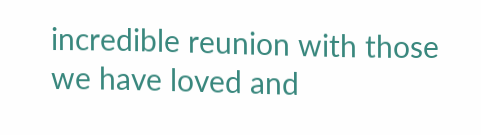incredible reunion with those we have loved and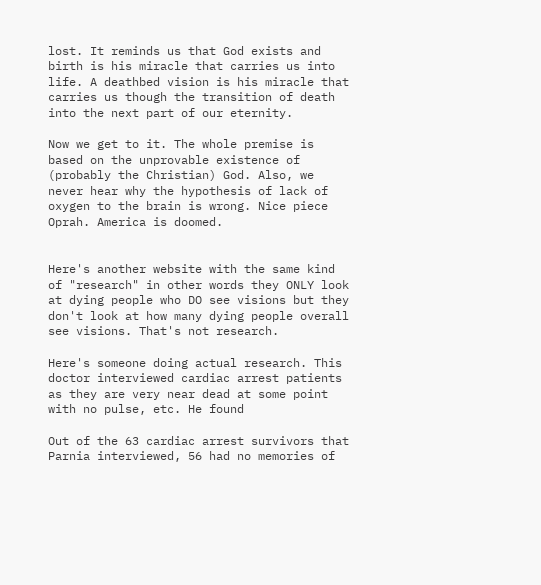lost. It reminds us that God exists and birth is his miracle that carries us into life. A deathbed vision is his miracle that carries us though the transition of death into the next part of our eternity.

Now we get to it. The whole premise is based on the unprovable existence of (probably the Christian) God. Also, we never hear why the hypothesis of lack of oxygen to the brain is wrong. Nice piece Oprah. America is doomed.


Here's another website with the same kind of "research" in other words they ONLY look at dying people who DO see visions but they don't look at how many dying people overall see visions. That's not research.

Here's someone doing actual research. This doctor interviewed cardiac arrest patients as they are very near dead at some point with no pulse, etc. He found

Out of the 63 cardiac arrest survivors that Parnia interviewed, 56 had no memories of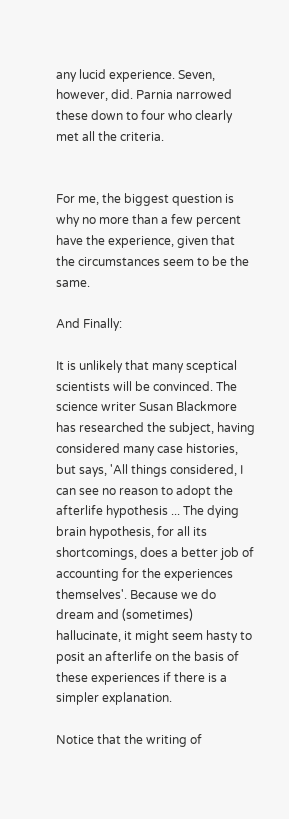any lucid experience. Seven, however, did. Parnia narrowed these down to four who clearly met all the criteria.


For me, the biggest question is why no more than a few percent have the experience, given that the circumstances seem to be the same.

And Finally:

It is unlikely that many sceptical scientists will be convinced. The science writer Susan Blackmore has researched the subject, having considered many case histories, but says, 'All things considered, I can see no reason to adopt the afterlife hypothesis ... The dying brain hypothesis, for all its shortcomings, does a better job of accounting for the experiences themselves'. Because we do dream and (sometimes) hallucinate, it might seem hasty to posit an afterlife on the basis of these experiences if there is a simpler explanation.

Notice that the writing of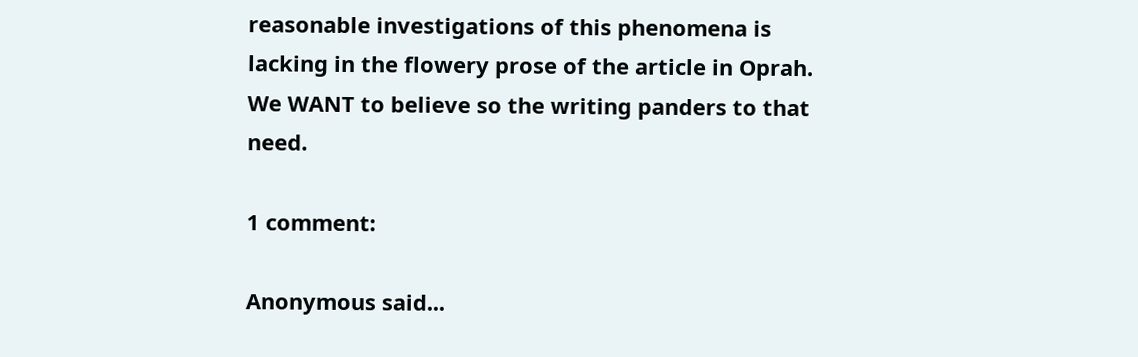reasonable investigations of this phenomena is lacking in the flowery prose of the article in Oprah. We WANT to believe so the writing panders to that need.

1 comment:

Anonymous said...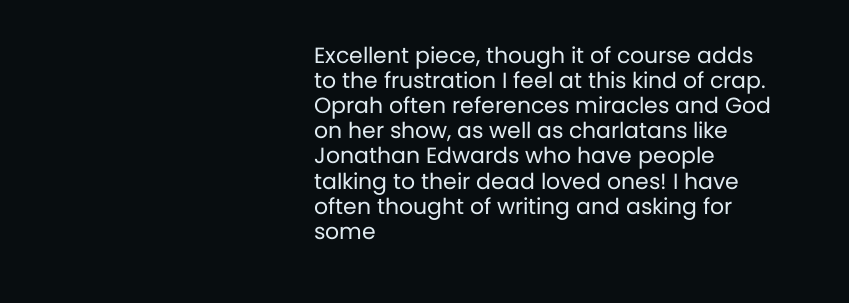Excellent piece, though it of course adds to the frustration I feel at this kind of crap. Oprah often references miracles and God on her show, as well as charlatans like Jonathan Edwards who have people talking to their dead loved ones! I have often thought of writing and asking for some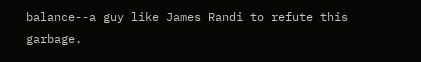balance--a guy like James Randi to refute this garbage.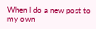When I do a new post to my own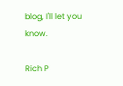blog, I'll let you know.

Rich P